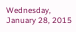Wednesday, January 28, 2015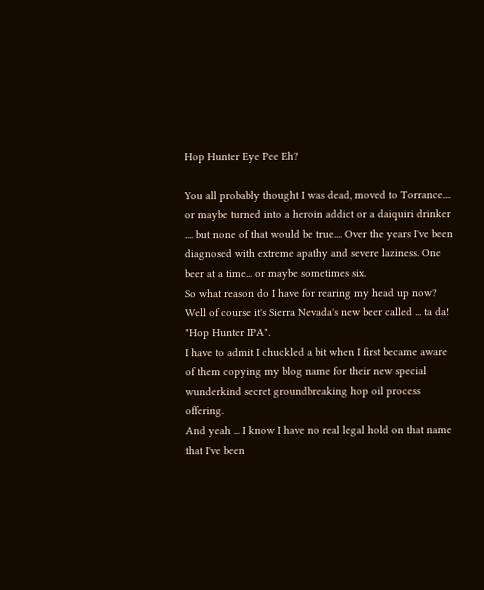Hop Hunter Eye Pee Eh?

You all probably thought I was dead, moved to Torrance.... or maybe turned into a heroin addict or a daiquiri drinker .... but none of that would be true.... Over the years I've been diagnosed with extreme apathy and severe laziness. One beer at a time... or maybe sometimes six.
So what reason do I have for rearing my head up now?
Well of course it's Sierra Nevada's new beer called ... ta da! "Hop Hunter IPA".
I have to admit I chuckled a bit when I first became aware of them copying my blog name for their new special wunderkind secret groundbreaking hop oil process offering.
And yeah ... I know I have no real legal hold on that name that I've been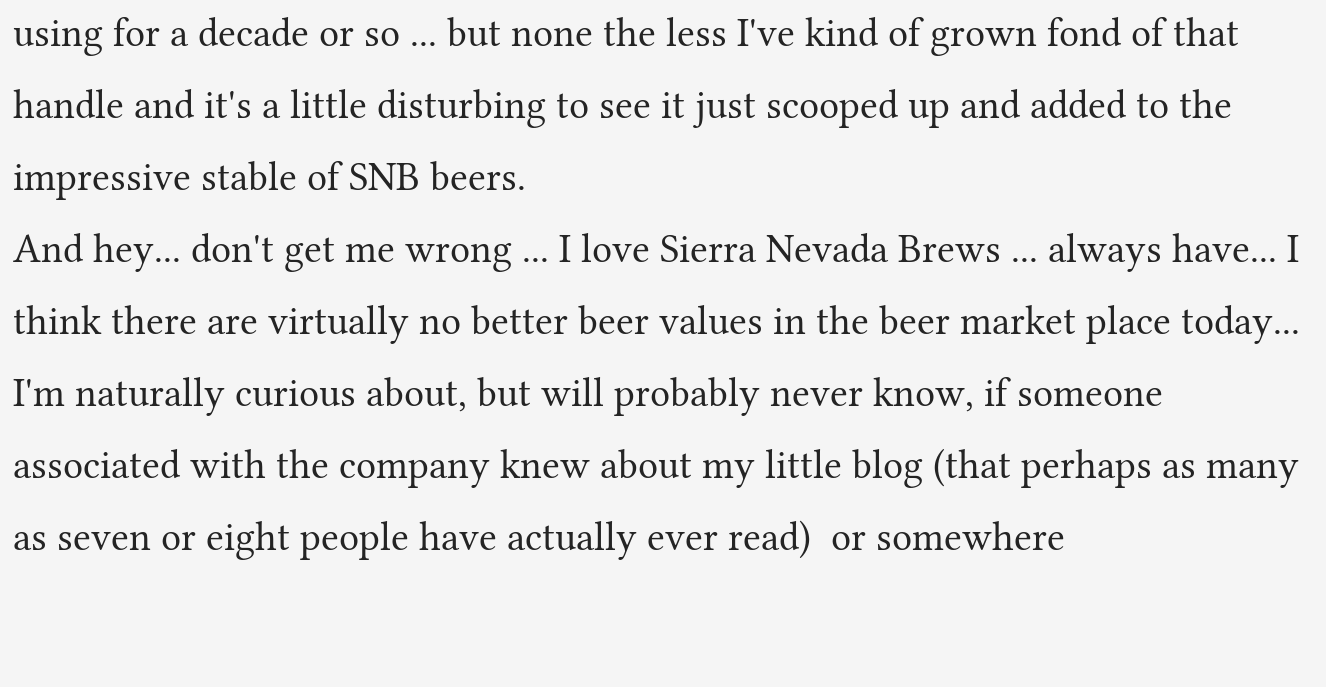using for a decade or so ... but none the less I've kind of grown fond of that handle and it's a little disturbing to see it just scooped up and added to the impressive stable of SNB beers.
And hey... don't get me wrong ... I love Sierra Nevada Brews ... always have... I think there are virtually no better beer values in the beer market place today...
I'm naturally curious about, but will probably never know, if someone associated with the company knew about my little blog (that perhaps as many as seven or eight people have actually ever read)  or somewhere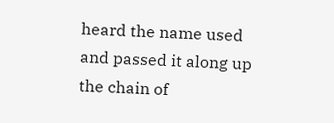heard the name used and passed it along up the chain of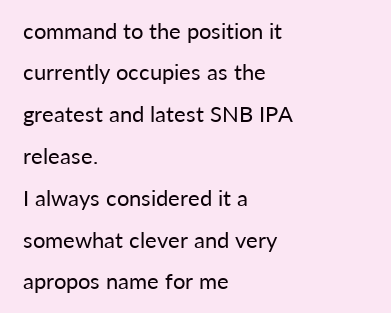command to the position it currently occupies as the greatest and latest SNB IPA release.
I always considered it a somewhat clever and very apropos name for me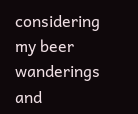considering my beer wanderings and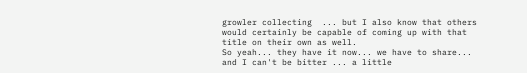growler collecting  ... but I also know that others would certainly be capable of coming up with that title on their own as well.
So yeah... they have it now... we have to share... and I can't be bitter ... a little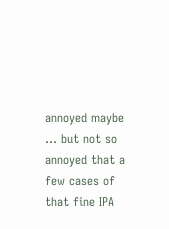annoyed maybe ... but not so annoyed that a few cases of that fine IPA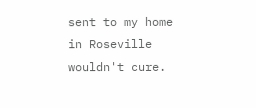sent to my home in Roseville wouldn't cure.